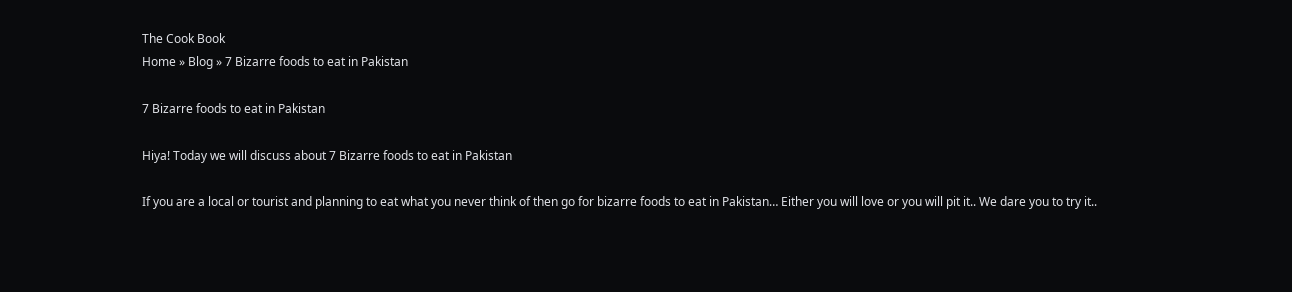The Cook Book
Home » Blog » 7 Bizarre foods to eat in Pakistan

7 Bizarre foods to eat in Pakistan

Hiya! Today we will discuss about 7 Bizarre foods to eat in Pakistan

If you are a local or tourist and planning to eat what you never think of then go for bizarre foods to eat in Pakistan… Either you will love or you will pit it.. We dare you to try it..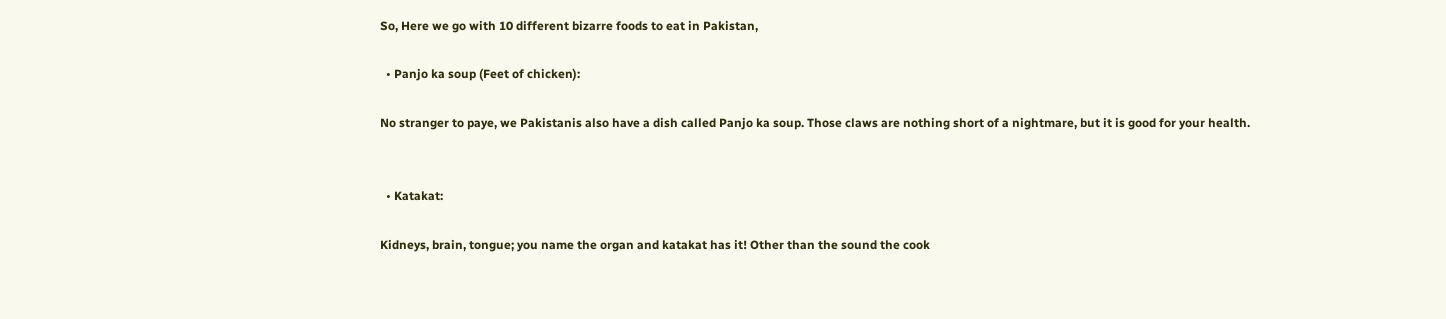So, Here we go with 10 different bizarre foods to eat in Pakistan,

  • Panjo ka soup (Feet of chicken):

No stranger to paye, we Pakistanis also have a dish called Panjo ka soup. Those claws are nothing short of a nightmare, but it is good for your health.


  • Katakat:

Kidneys, brain, tongue; you name the organ and katakat has it! Other than the sound the cook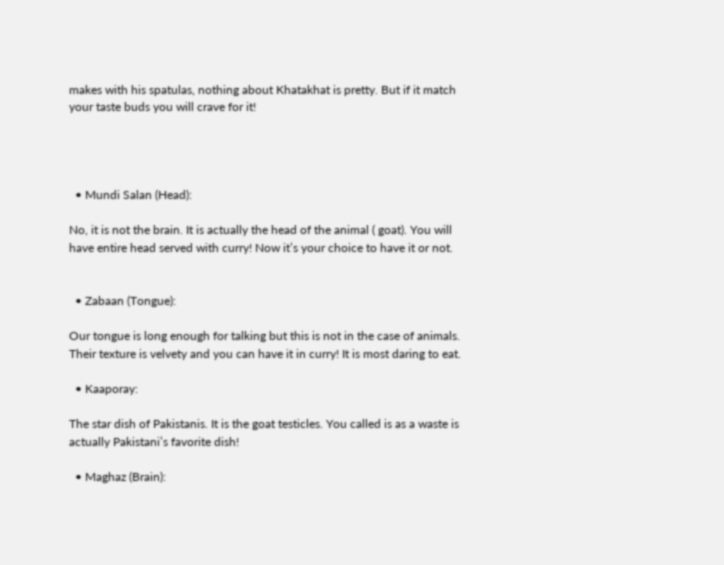makes with his spatulas, nothing about Khatakhat is pretty. But if it match your taste buds you will crave for it!




  • Mundi Salan (Head):

No, it is not the brain. It is actually the head of the animal ( goat). You will have entire head served with curry! Now it’s your choice to have it or not.


  • Zabaan (Tongue):

Our tongue is long enough for talking but this is not in the case of animals. Their texture is velvety and you can have it in curry! It is most daring to eat.

  • Kaaporay:

The star dish of Pakistanis. It is the goat testicles. You called is as a waste is actually Pakistani’s favorite dish!

  • Maghaz (Brain):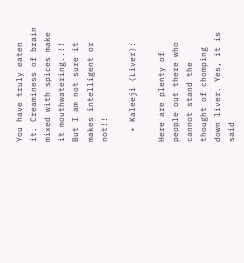You have truly eaten it. Creaminess of brain mixed with spices make it mouthwatering..!! But I am not sure it makes intelligent or not!!

  • Kaleeji (Liver):

Here are plenty of people out there who cannot stand the thought of chomping down liver. Yes, it is said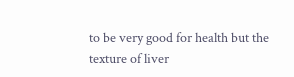to be very good for health but the texture of liver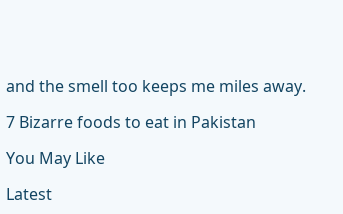and the smell too keeps me miles away.

7 Bizarre foods to eat in Pakistan

You May Like

Latest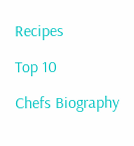Recipes

Top 10

Chefs Biography